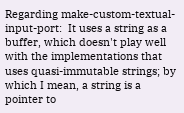Regarding make-custom-textual-input-port:  It uses a string as a buffer, which doesn't play well with the implementations that uses quasi-immutable strings; by which I mean, a string is a pointer to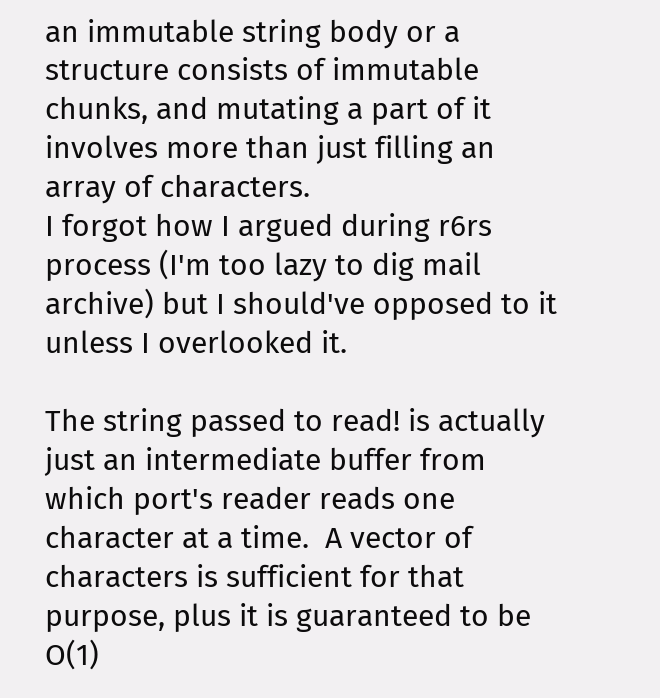an immutable string body or a structure consists of immutable chunks, and mutating a part of it involves more than just filling an array of characters.
I forgot how I argued during r6rs process (I'm too lazy to dig mail archive) but I should've opposed to it unless I overlooked it.

The string passed to read! is actually just an intermediate buffer from which port's reader reads one character at a time.  A vector of characters is sufficient for that purpose, plus it is guaranteed to be O(1)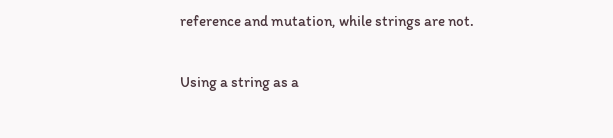reference and mutation, while strings are not.

Using a string as a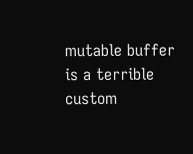mutable buffer is a terrible custom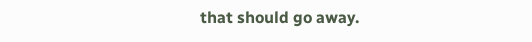that should go away.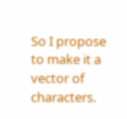So I propose to make it a vector of characters.